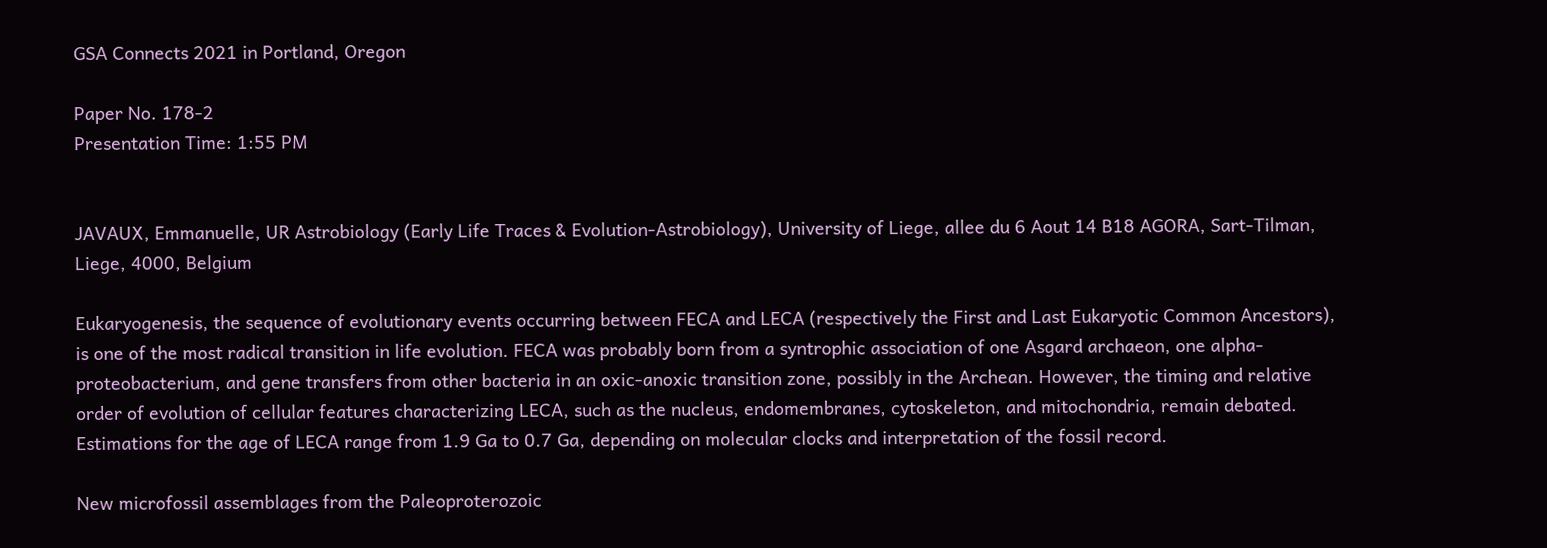GSA Connects 2021 in Portland, Oregon

Paper No. 178-2
Presentation Time: 1:55 PM


JAVAUX, Emmanuelle, UR Astrobiology (Early Life Traces & Evolution-Astrobiology), University of Liege, allee du 6 Aout 14 B18 AGORA, Sart-Tilman, Liege, 4000, Belgium

Eukaryogenesis, the sequence of evolutionary events occurring between FECA and LECA (respectively the First and Last Eukaryotic Common Ancestors), is one of the most radical transition in life evolution. FECA was probably born from a syntrophic association of one Asgard archaeon, one alpha-proteobacterium, and gene transfers from other bacteria in an oxic-anoxic transition zone, possibly in the Archean. However, the timing and relative order of evolution of cellular features characterizing LECA, such as the nucleus, endomembranes, cytoskeleton, and mitochondria, remain debated. Estimations for the age of LECA range from 1.9 Ga to 0.7 Ga, depending on molecular clocks and interpretation of the fossil record.

New microfossil assemblages from the Paleoproterozoic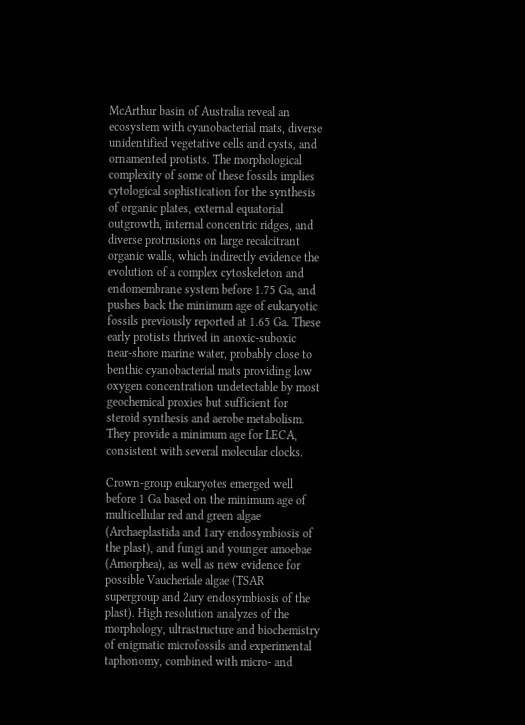McArthur basin of Australia reveal an ecosystem with cyanobacterial mats, diverse unidentified vegetative cells and cysts, and ornamented protists. The morphological complexity of some of these fossils implies cytological sophistication for the synthesis of organic plates, external equatorial outgrowth, internal concentric ridges, and diverse protrusions on large recalcitrant organic walls, which indirectly evidence the evolution of a complex cytoskeleton and endomembrane system before 1.75 Ga, and pushes back the minimum age of eukaryotic fossils previously reported at 1.65 Ga. These early protists thrived in anoxic-suboxic near-shore marine water, probably close to benthic cyanobacterial mats providing low oxygen concentration undetectable by most geochemical proxies but sufficient for steroid synthesis and aerobe metabolism. They provide a minimum age for LECA, consistent with several molecular clocks.

Crown-group eukaryotes emerged well before 1 Ga based on the minimum age of multicellular red and green algae (Archaeplastida and 1ary endosymbiosis of the plast), and fungi and younger amoebae (Amorphea), as well as new evidence for possible Vaucheriale algae (TSAR supergroup and 2ary endosymbiosis of the plast). High resolution analyzes of the morphology, ultrastructure and biochemistry of enigmatic microfossils and experimental taphonomy, combined with micro- and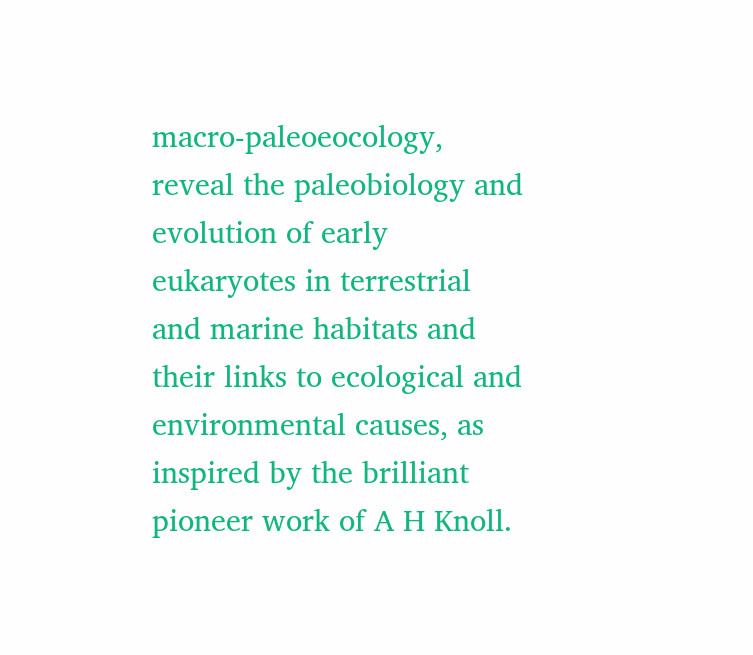macro-paleoeocology, reveal the paleobiology and evolution of early eukaryotes in terrestrial and marine habitats and their links to ecological and environmental causes, as inspired by the brilliant pioneer work of A H Knoll.